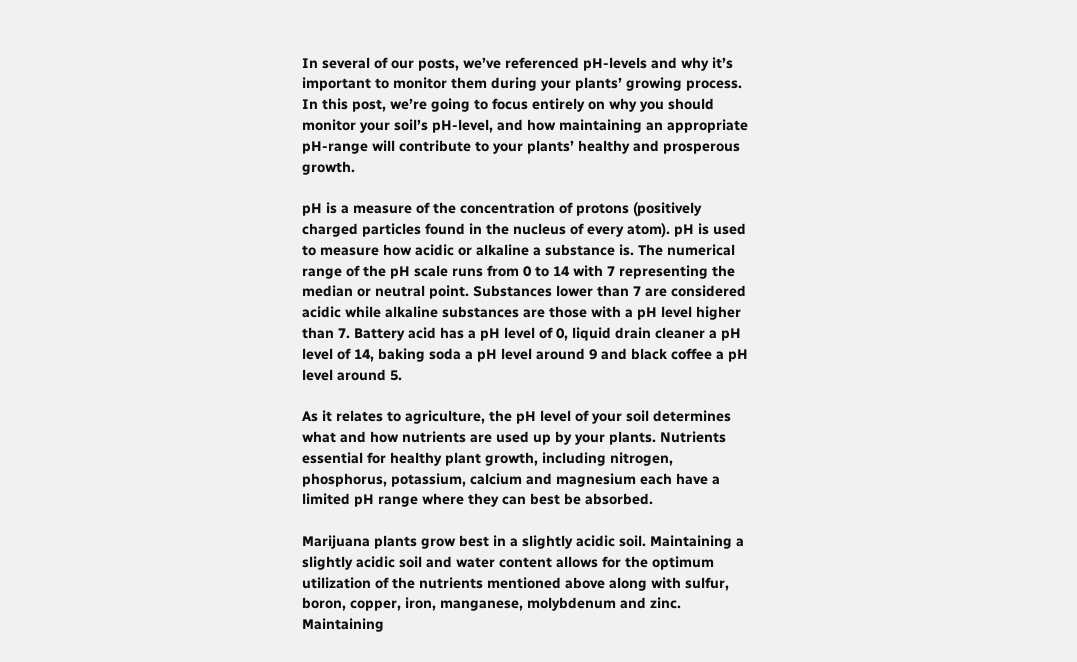In several of our posts, we’ve referenced pH-levels and why it’s important to monitor them during your plants’ growing process. In this post, we’re going to focus entirely on why you should monitor your soil’s pH-level, and how maintaining an appropriate pH-range will contribute to your plants’ healthy and prosperous growth.

pH is a measure of the concentration of protons (positively charged particles found in the nucleus of every atom). pH is used to measure how acidic or alkaline a substance is. The numerical range of the pH scale runs from 0 to 14 with 7 representing the median or neutral point. Substances lower than 7 are considered acidic while alkaline substances are those with a pH level higher than 7. Battery acid has a pH level of 0, liquid drain cleaner a pH level of 14, baking soda a pH level around 9 and black coffee a pH level around 5.

As it relates to agriculture, the pH level of your soil determines what and how nutrients are used up by your plants. Nutrients essential for healthy plant growth, including nitrogen, phosphorus, potassium, calcium and magnesium each have a limited pH range where they can best be absorbed.

Marijuana plants grow best in a slightly acidic soil. Maintaining a slightly acidic soil and water content allows for the optimum utilization of the nutrients mentioned above along with sulfur, boron, copper, iron, manganese, molybdenum and zinc. Maintaining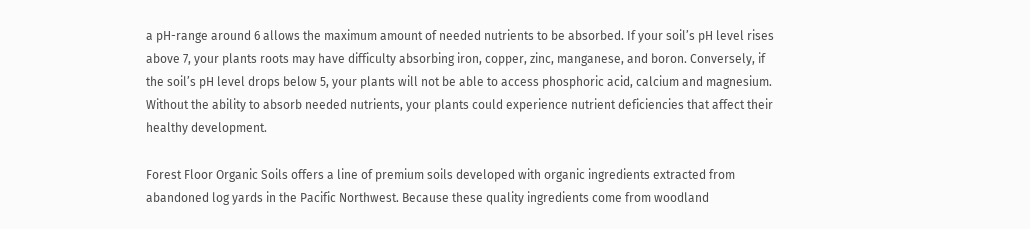a pH-range around 6 allows the maximum amount of needed nutrients to be absorbed. If your soil’s pH level rises above 7, your plants roots may have difficulty absorbing iron, copper, zinc, manganese, and boron. Conversely, if the soil’s pH level drops below 5, your plants will not be able to access phosphoric acid, calcium and magnesium. Without the ability to absorb needed nutrients, your plants could experience nutrient deficiencies that affect their healthy development.

Forest Floor Organic Soils offers a line of premium soils developed with organic ingredients extracted from abandoned log yards in the Pacific Northwest. Because these quality ingredients come from woodland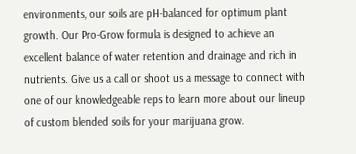environments, our soils are pH-balanced for optimum plant growth. Our Pro-Grow formula is designed to achieve an excellent balance of water retention and drainage and rich in nutrients. Give us a call or shoot us a message to connect with one of our knowledgeable reps to learn more about our lineup of custom blended soils for your marijuana grow.